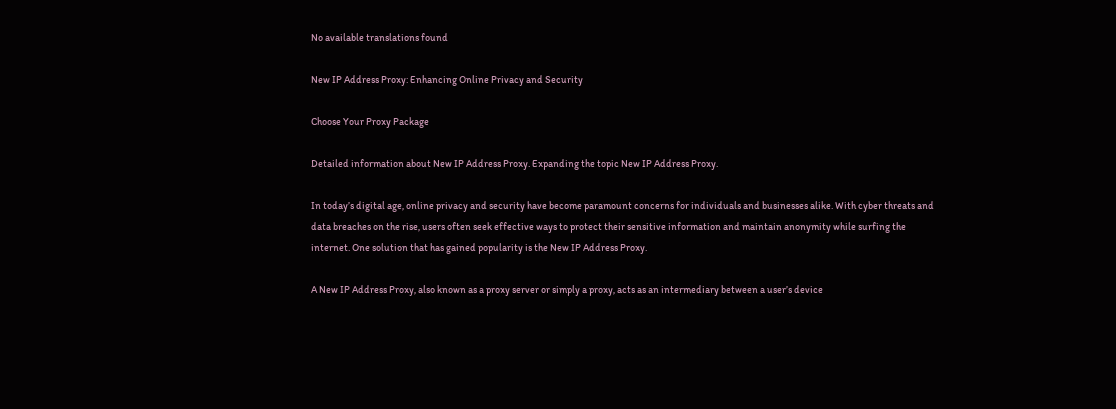No available translations found

New IP Address Proxy: Enhancing Online Privacy and Security

Choose Your Proxy Package

Detailed information about New IP Address Proxy. Expanding the topic New IP Address Proxy.

In today’s digital age, online privacy and security have become paramount concerns for individuals and businesses alike. With cyber threats and data breaches on the rise, users often seek effective ways to protect their sensitive information and maintain anonymity while surfing the internet. One solution that has gained popularity is the New IP Address Proxy.

A New IP Address Proxy, also known as a proxy server or simply a proxy, acts as an intermediary between a user’s device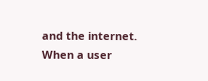and the internet. When a user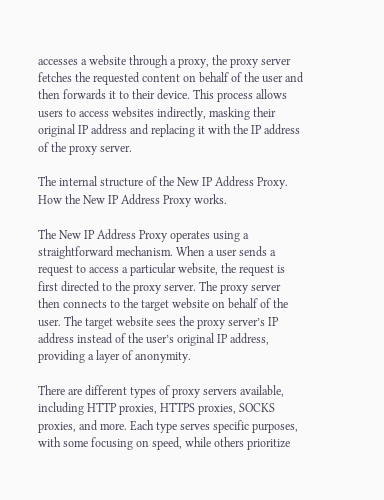accesses a website through a proxy, the proxy server fetches the requested content on behalf of the user and then forwards it to their device. This process allows users to access websites indirectly, masking their original IP address and replacing it with the IP address of the proxy server.

The internal structure of the New IP Address Proxy. How the New IP Address Proxy works.

The New IP Address Proxy operates using a straightforward mechanism. When a user sends a request to access a particular website, the request is first directed to the proxy server. The proxy server then connects to the target website on behalf of the user. The target website sees the proxy server’s IP address instead of the user’s original IP address, providing a layer of anonymity.

There are different types of proxy servers available, including HTTP proxies, HTTPS proxies, SOCKS proxies, and more. Each type serves specific purposes, with some focusing on speed, while others prioritize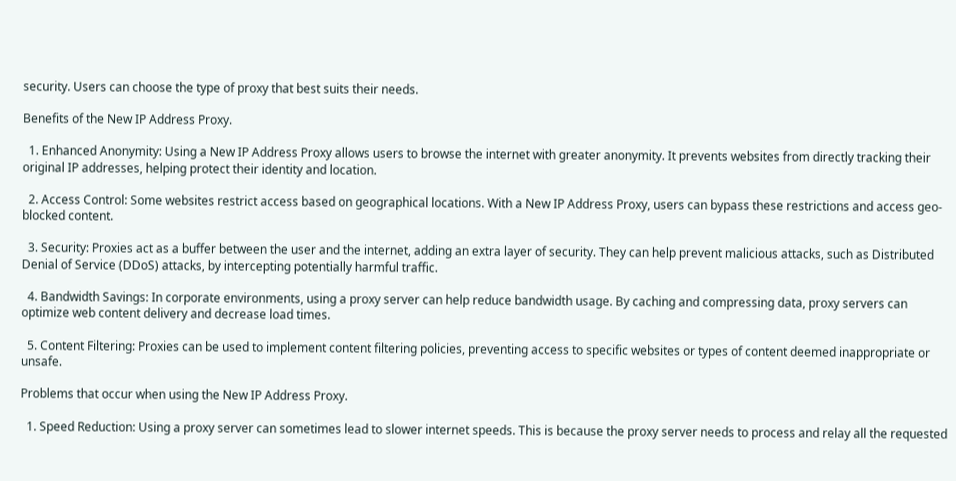security. Users can choose the type of proxy that best suits their needs.

Benefits of the New IP Address Proxy.

  1. Enhanced Anonymity: Using a New IP Address Proxy allows users to browse the internet with greater anonymity. It prevents websites from directly tracking their original IP addresses, helping protect their identity and location.

  2. Access Control: Some websites restrict access based on geographical locations. With a New IP Address Proxy, users can bypass these restrictions and access geo-blocked content.

  3. Security: Proxies act as a buffer between the user and the internet, adding an extra layer of security. They can help prevent malicious attacks, such as Distributed Denial of Service (DDoS) attacks, by intercepting potentially harmful traffic.

  4. Bandwidth Savings: In corporate environments, using a proxy server can help reduce bandwidth usage. By caching and compressing data, proxy servers can optimize web content delivery and decrease load times.

  5. Content Filtering: Proxies can be used to implement content filtering policies, preventing access to specific websites or types of content deemed inappropriate or unsafe.

Problems that occur when using the New IP Address Proxy.

  1. Speed Reduction: Using a proxy server can sometimes lead to slower internet speeds. This is because the proxy server needs to process and relay all the requested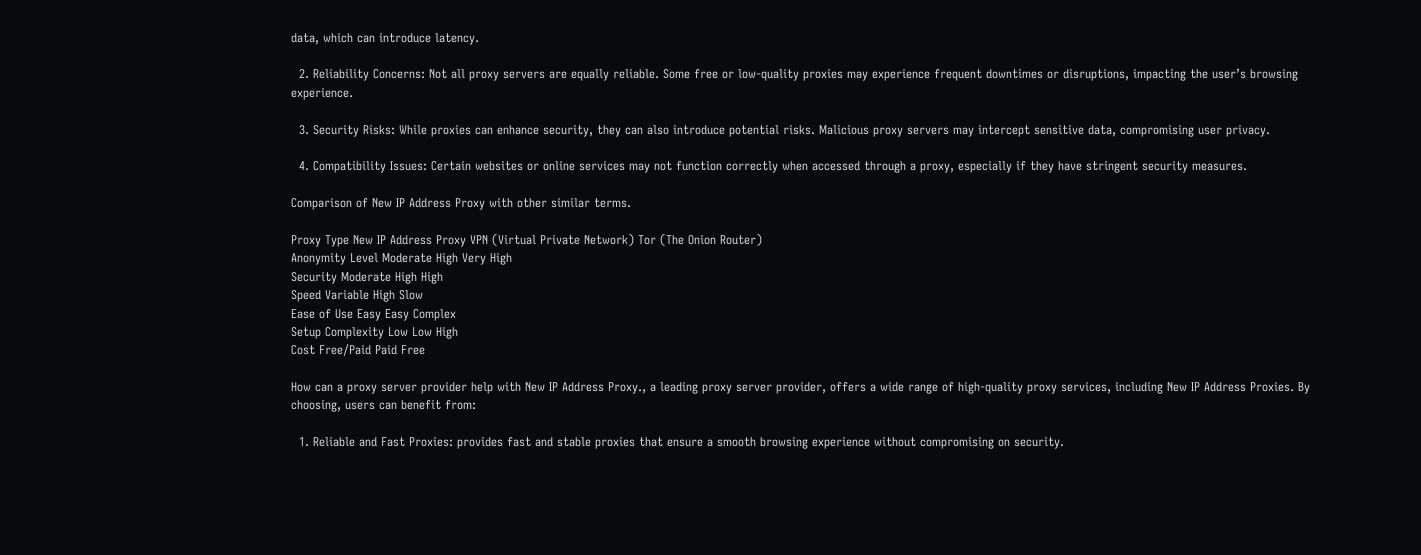data, which can introduce latency.

  2. Reliability Concerns: Not all proxy servers are equally reliable. Some free or low-quality proxies may experience frequent downtimes or disruptions, impacting the user’s browsing experience.

  3. Security Risks: While proxies can enhance security, they can also introduce potential risks. Malicious proxy servers may intercept sensitive data, compromising user privacy.

  4. Compatibility Issues: Certain websites or online services may not function correctly when accessed through a proxy, especially if they have stringent security measures.

Comparison of New IP Address Proxy with other similar terms.

Proxy Type New IP Address Proxy VPN (Virtual Private Network) Tor (The Onion Router)
Anonymity Level Moderate High Very High
Security Moderate High High
Speed Variable High Slow
Ease of Use Easy Easy Complex
Setup Complexity Low Low High
Cost Free/Paid Paid Free

How can a proxy server provider help with New IP Address Proxy., a leading proxy server provider, offers a wide range of high-quality proxy services, including New IP Address Proxies. By choosing, users can benefit from:

  1. Reliable and Fast Proxies: provides fast and stable proxies that ensure a smooth browsing experience without compromising on security.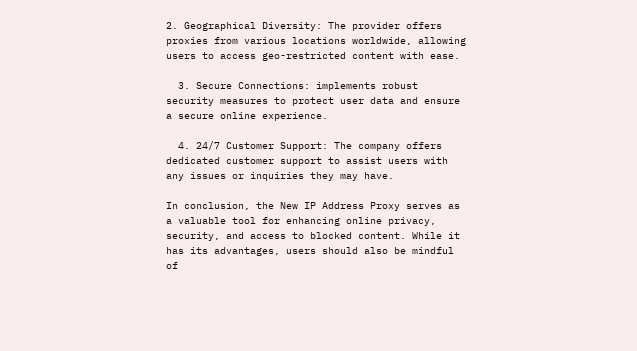2. Geographical Diversity: The provider offers proxies from various locations worldwide, allowing users to access geo-restricted content with ease.

  3. Secure Connections: implements robust security measures to protect user data and ensure a secure online experience.

  4. 24/7 Customer Support: The company offers dedicated customer support to assist users with any issues or inquiries they may have.

In conclusion, the New IP Address Proxy serves as a valuable tool for enhancing online privacy, security, and access to blocked content. While it has its advantages, users should also be mindful of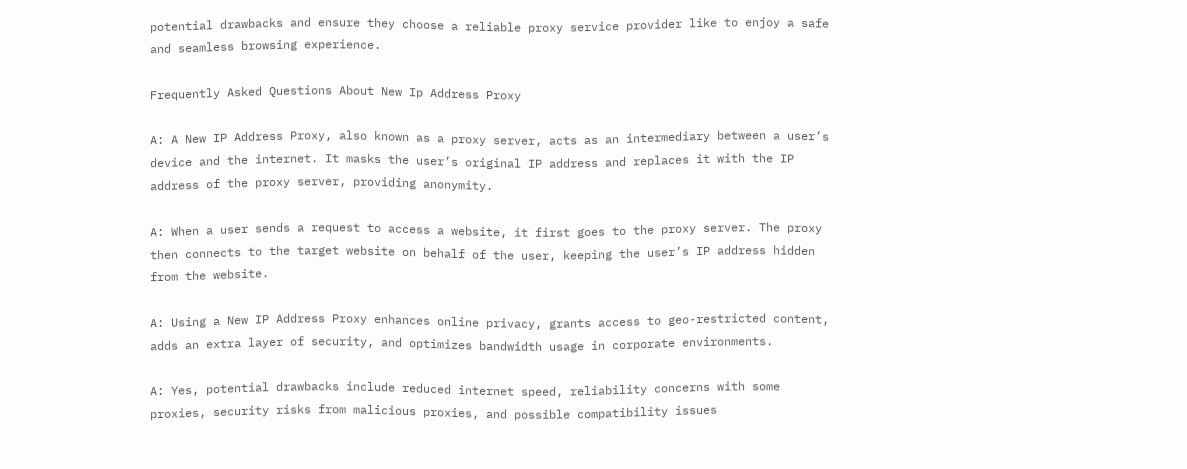potential drawbacks and ensure they choose a reliable proxy service provider like to enjoy a safe and seamless browsing experience.

Frequently Asked Questions About New Ip Address Proxy

A: A New IP Address Proxy, also known as a proxy server, acts as an intermediary between a user’s device and the internet. It masks the user’s original IP address and replaces it with the IP address of the proxy server, providing anonymity.

A: When a user sends a request to access a website, it first goes to the proxy server. The proxy then connects to the target website on behalf of the user, keeping the user’s IP address hidden from the website.

A: Using a New IP Address Proxy enhances online privacy, grants access to geo-restricted content, adds an extra layer of security, and optimizes bandwidth usage in corporate environments.

A: Yes, potential drawbacks include reduced internet speed, reliability concerns with some proxies, security risks from malicious proxies, and possible compatibility issues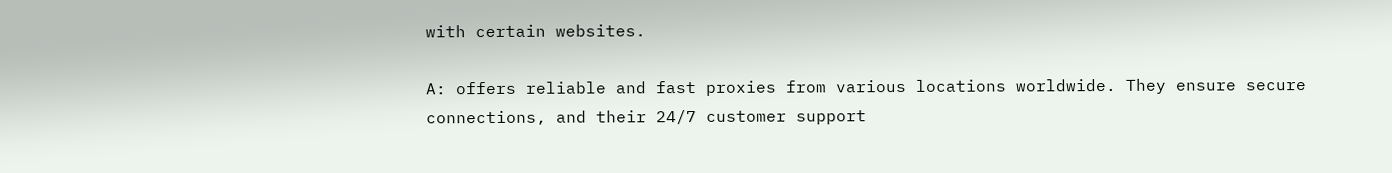with certain websites.

A: offers reliable and fast proxies from various locations worldwide. They ensure secure connections, and their 24/7 customer support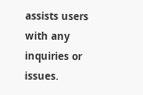assists users with any inquiries or issues.